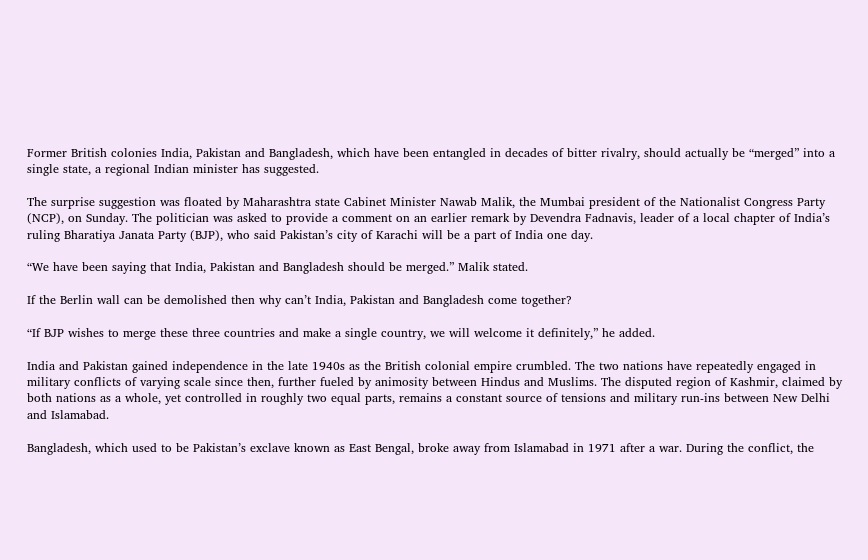Former British colonies India, Pakistan and Bangladesh, which have been entangled in decades of bitter rivalry, should actually be “merged” into a single state, a regional Indian minister has suggested.

The surprise suggestion was floated by Maharashtra state Cabinet Minister Nawab Malik, the Mumbai president of the Nationalist Congress Party (NCP), on Sunday. The politician was asked to provide a comment on an earlier remark by Devendra Fadnavis, leader of a local chapter of India’s ruling Bharatiya Janata Party (BJP), who said Pakistan’s city of Karachi will be a part of India one day.

“We have been saying that India, Pakistan and Bangladesh should be merged.” Malik stated.

If the Berlin wall can be demolished then why can’t India, Pakistan and Bangladesh come together?

“If BJP wishes to merge these three countries and make a single country, we will welcome it definitely,” he added.

India and Pakistan gained independence in the late 1940s as the British colonial empire crumbled. The two nations have repeatedly engaged in military conflicts of varying scale since then, further fueled by animosity between Hindus and Muslims. The disputed region of Kashmir, claimed by both nations as a whole, yet controlled in roughly two equal parts, remains a constant source of tensions and military run-ins between New Delhi and Islamabad.

Bangladesh, which used to be Pakistan’s exclave known as East Bengal, broke away from Islamabad in 1971 after a war. During the conflict, the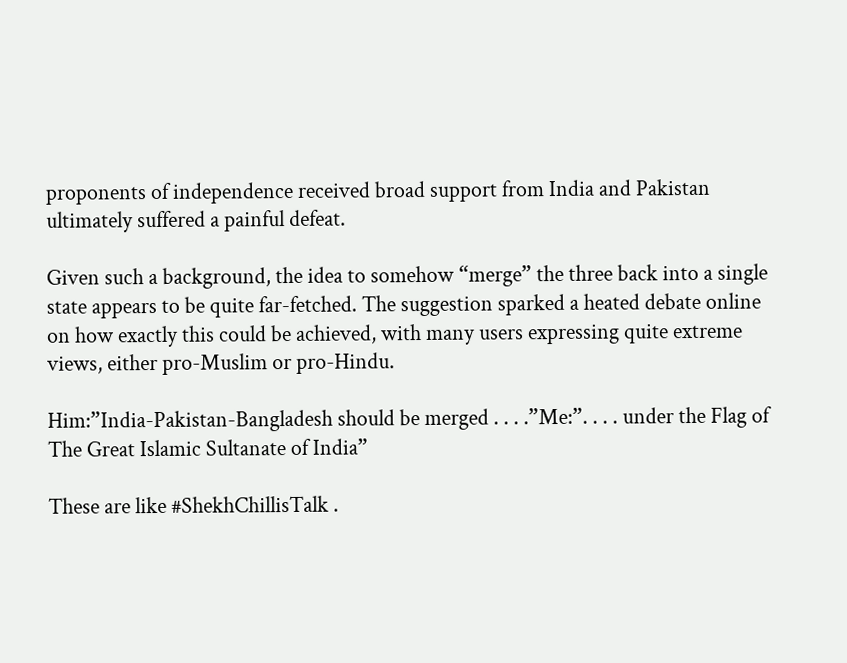proponents of independence received broad support from India and Pakistan ultimately suffered a painful defeat.

Given such a background, the idea to somehow “merge” the three back into a single state appears to be quite far-fetched. The suggestion sparked a heated debate online on how exactly this could be achieved, with many users expressing quite extreme views, either pro-Muslim or pro-Hindu.

Him:”India-Pakistan-Bangladesh should be merged . . . .”Me:”. . . . under the Flag of The Great Islamic Sultanate of India”

These are like #ShekhChillisTalk .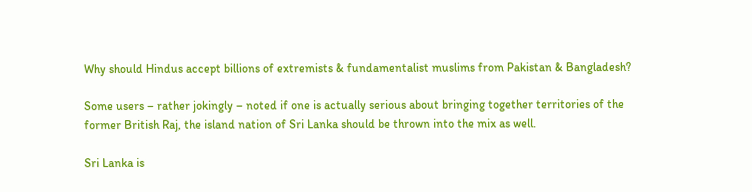Why should Hindus accept billions of extremists & fundamentalist muslims from Pakistan & Bangladesh?

Some users – rather jokingly – noted if one is actually serious about bringing together territories of the former British Raj, the island nation of Sri Lanka should be thrown into the mix as well.

Sri Lanka is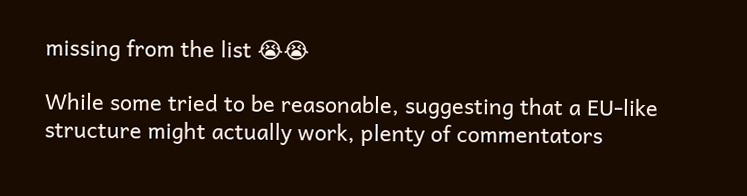missing from the list 😭😭

While some tried to be reasonable, suggesting that a EU-like structure might actually work, plenty of commentators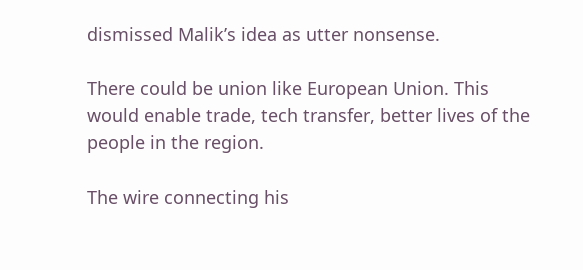dismissed Malik’s idea as utter nonsense.

There could be union like European Union. This would enable trade, tech transfer, better lives of the people in the region.

The wire connecting his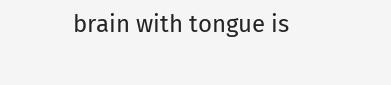brain with tongue is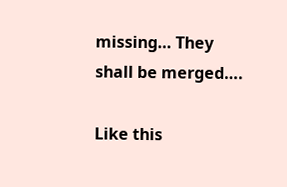missing… They shall be merged….

Like this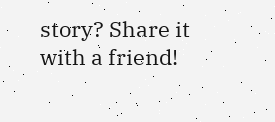story? Share it with a friend!